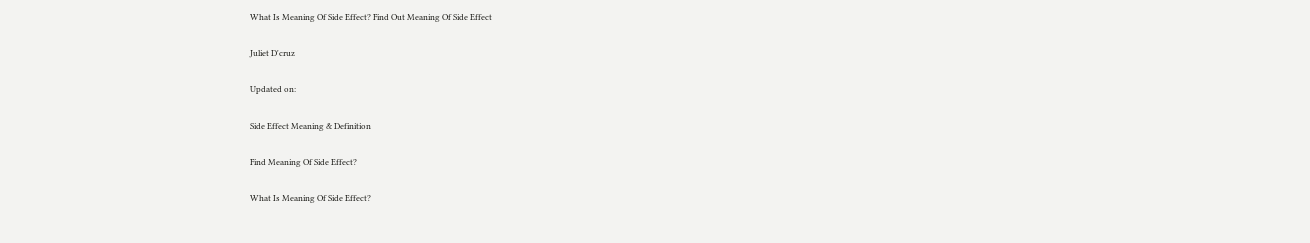What Is Meaning Of Side Effect? Find Out Meaning Of Side Effect

Juliet D'cruz

Updated on:

Side Effect Meaning & Definition

Find Meaning Of Side Effect?

What Is Meaning Of Side Effect?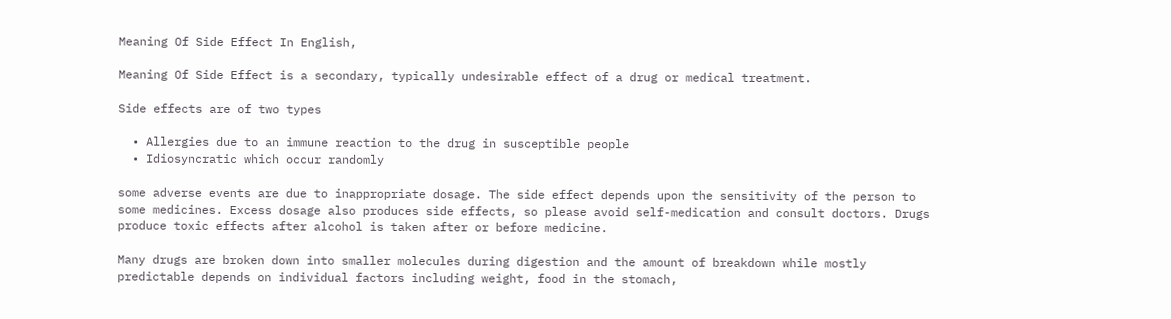Meaning Of Side Effect In English,

Meaning Of Side Effect is a secondary, typically undesirable effect of a drug or medical treatment.

Side effects are of two types

  • Allergies due to an immune reaction to the drug in susceptible people
  • Idiosyncratic which occur randomly

some adverse events are due to inappropriate dosage. The side effect depends upon the sensitivity of the person to some medicines. Excess dosage also produces side effects, so please avoid self-medication and consult doctors. Drugs produce toxic effects after alcohol is taken after or before medicine.

Many drugs are broken down into smaller molecules during digestion and the amount of breakdown while mostly predictable depends on individual factors including weight, food in the stomach,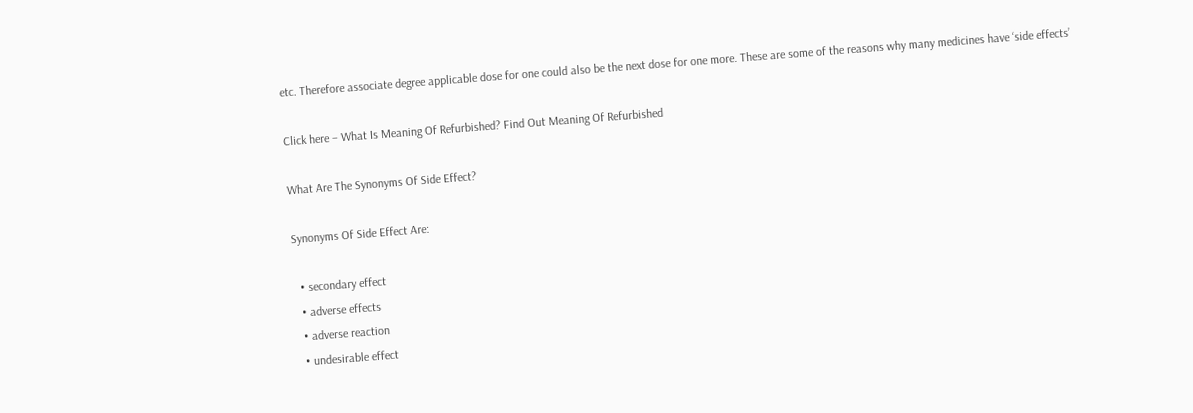etc. Therefore associate degree applicable dose for one could also be the next dose for one more. These are some of the reasons why many medicines have ‘side effects’

Click here – What Is Meaning Of Refurbished? Find Out Meaning Of Refurbished

What Are The Synonyms Of Side Effect?

Synonyms Of Side Effect Are:

  • secondary effect
  • adverse effects
  • adverse reaction
  • undesirable effect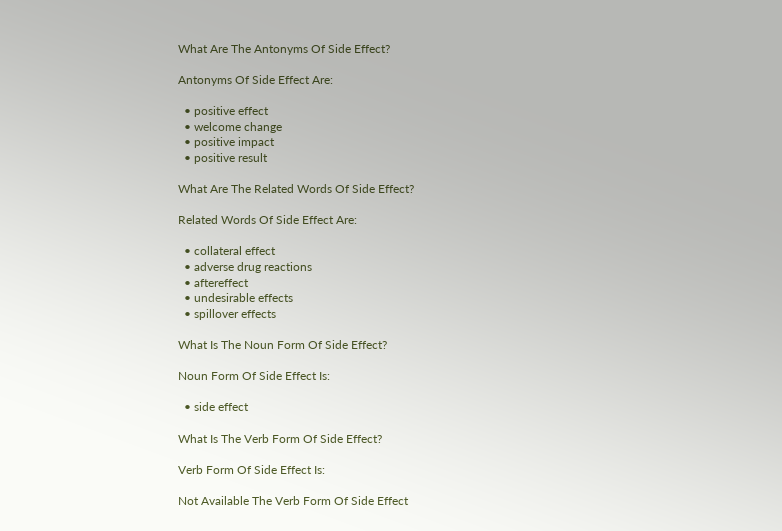What Are The Antonyms Of Side Effect?

Antonyms Of Side Effect Are:

  • positive effect
  • welcome change
  • positive impact
  • positive result

What Are The Related Words Of Side Effect?

Related Words Of Side Effect Are:

  • collateral effect
  • adverse drug reactions
  • aftereffect
  • undesirable effects
  • spillover effects

What Is The Noun Form Of Side Effect?

Noun Form Of Side Effect Is:

  • side effect

What Is The Verb Form Of Side Effect?

Verb Form Of Side Effect Is:

Not Available The Verb Form Of Side Effect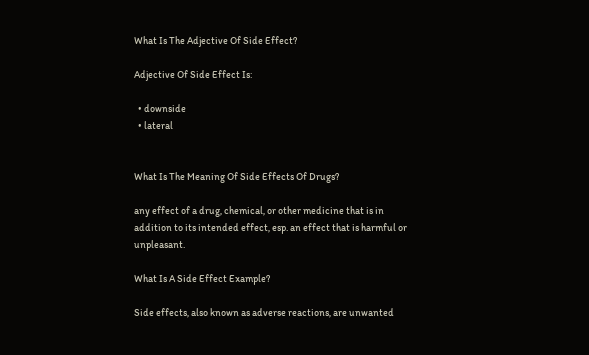What Is The Adjective Of Side Effect?

Adjective Of Side Effect Is:

  • downside
  • lateral


What Is The Meaning Of Side Effects Of Drugs?

any effect of a drug, chemical, or other medicine that is in addition to its intended effect, esp. an effect that is harmful or unpleasant.

What Is A Side Effect Example?

Side effects, also known as adverse reactions, are unwanted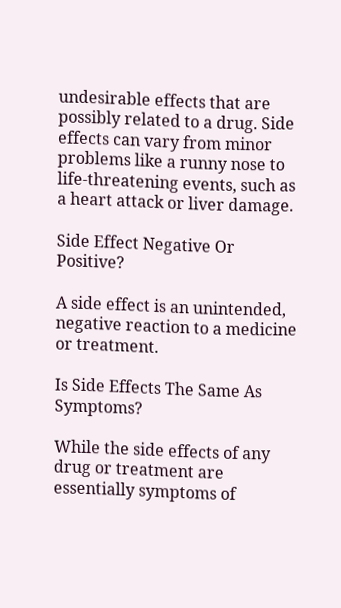undesirable effects that are possibly related to a drug. Side effects can vary from minor problems like a runny nose to life-threatening events, such as a heart attack or liver damage.

Side Effect Negative Or Positive?

A side effect is an unintended, negative reaction to a medicine or treatment.

Is Side Effects The Same As Symptoms?

While the side effects of any drug or treatment are essentially symptoms of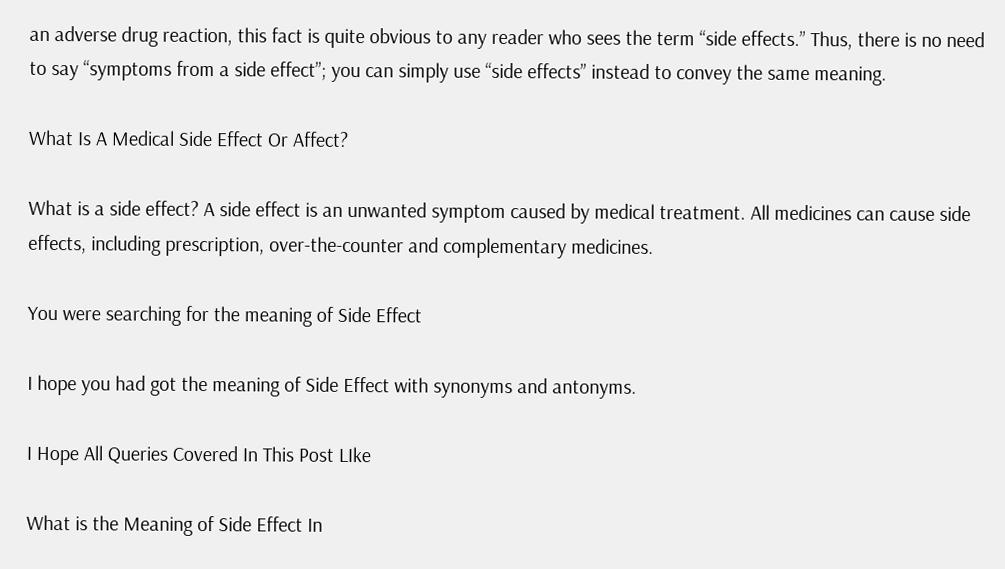an adverse drug reaction, this fact is quite obvious to any reader who sees the term “side effects.” Thus, there is no need to say “symptoms from a side effect”; you can simply use “side effects” instead to convey the same meaning.

What Is A Medical Side Effect Or Affect?

What is a side effect? A side effect is an unwanted symptom caused by medical treatment. All medicines can cause side effects, including prescription, over-the-counter and complementary medicines.

You were searching for the meaning of Side Effect

I hope you had got the meaning of Side Effect with synonyms and antonyms.

I Hope All Queries Covered In This Post LIke

What is the Meaning of Side Effect In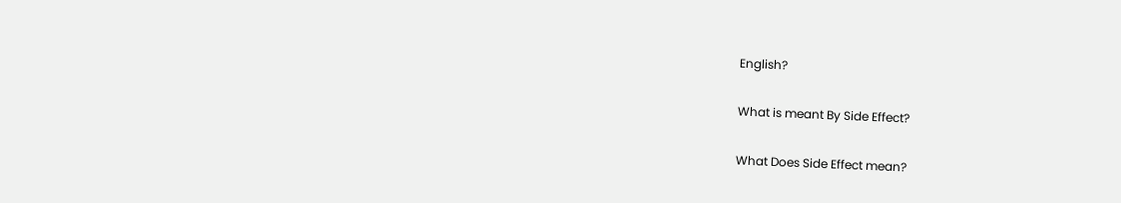English?

What is meant By Side Effect?

What Does Side Effect mean?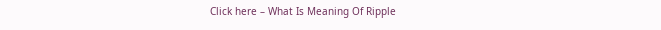Click here – What Is Meaning Of Ripple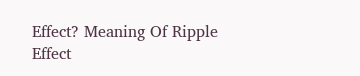Effect? Meaning Of Ripple Effect